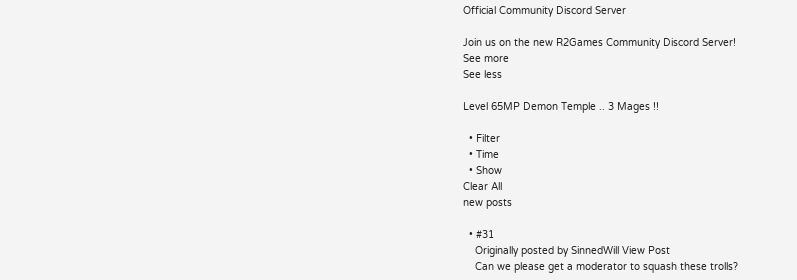Official Community Discord Server

Join us on the new R2Games Community Discord Server!
See more
See less

Level 65MP Demon Temple .. 3 Mages !!

  • Filter
  • Time
  • Show
Clear All
new posts

  • #31
    Originally posted by SinnedWill View Post
    Can we please get a moderator to squash these trolls?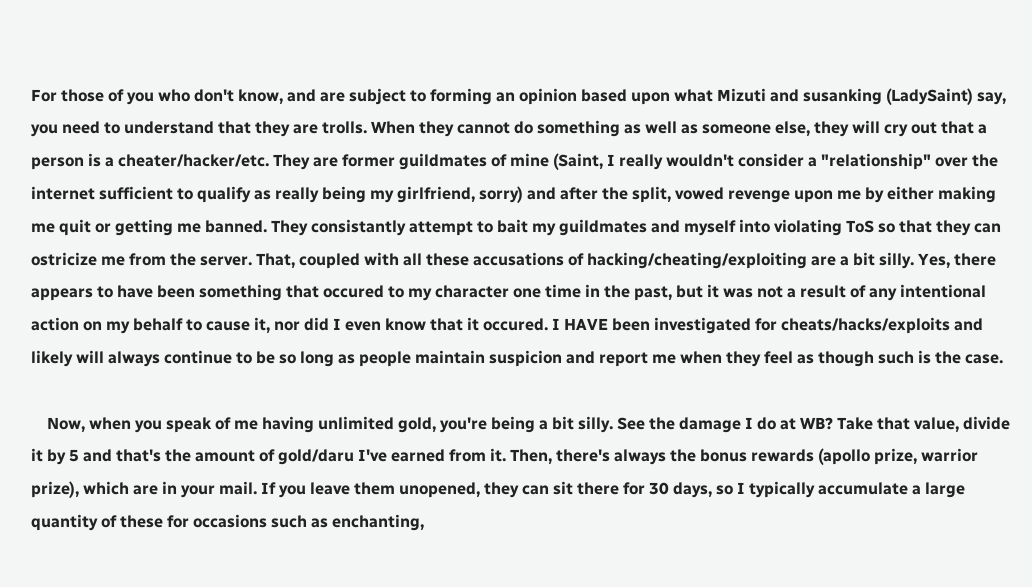For those of you who don't know, and are subject to forming an opinion based upon what Mizuti and susanking (LadySaint) say, you need to understand that they are trolls. When they cannot do something as well as someone else, they will cry out that a person is a cheater/hacker/etc. They are former guildmates of mine (Saint, I really wouldn't consider a "relationship" over the internet sufficient to qualify as really being my girlfriend, sorry) and after the split, vowed revenge upon me by either making me quit or getting me banned. They consistantly attempt to bait my guildmates and myself into violating ToS so that they can ostricize me from the server. That, coupled with all these accusations of hacking/cheating/exploiting are a bit silly. Yes, there appears to have been something that occured to my character one time in the past, but it was not a result of any intentional action on my behalf to cause it, nor did I even know that it occured. I HAVE been investigated for cheats/hacks/exploits and likely will always continue to be so long as people maintain suspicion and report me when they feel as though such is the case.

    Now, when you speak of me having unlimited gold, you're being a bit silly. See the damage I do at WB? Take that value, divide it by 5 and that's the amount of gold/daru I've earned from it. Then, there's always the bonus rewards (apollo prize, warrior prize), which are in your mail. If you leave them unopened, they can sit there for 30 days, so I typically accumulate a large quantity of these for occasions such as enchanting,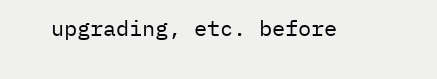upgrading, etc. before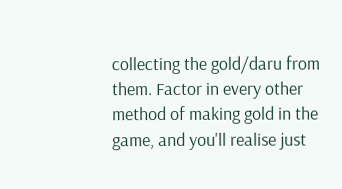collecting the gold/daru from them. Factor in every other method of making gold in the game, and you'll realise just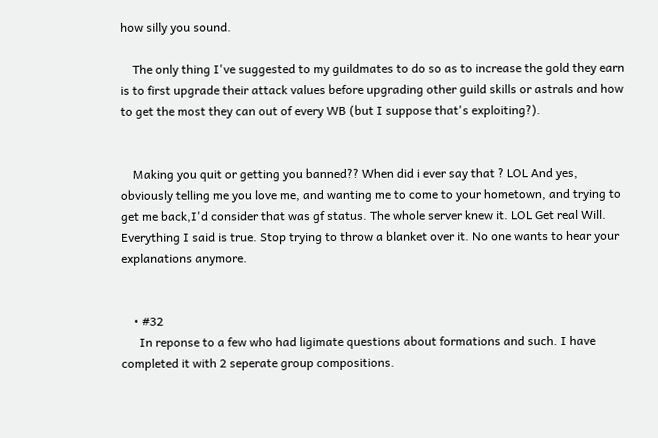how silly you sound.

    The only thing I've suggested to my guildmates to do so as to increase the gold they earn is to first upgrade their attack values before upgrading other guild skills or astrals and how to get the most they can out of every WB (but I suppose that's exploiting?).


    Making you quit or getting you banned?? When did i ever say that ? LOL And yes, obviously telling me you love me, and wanting me to come to your hometown, and trying to get me back,I'd consider that was gf status. The whole server knew it. LOL Get real Will. Everything I said is true. Stop trying to throw a blanket over it. No one wants to hear your explanations anymore.


    • #32
      In reponse to a few who had ligimate questions about formations and such. I have completed it with 2 seperate group compositions.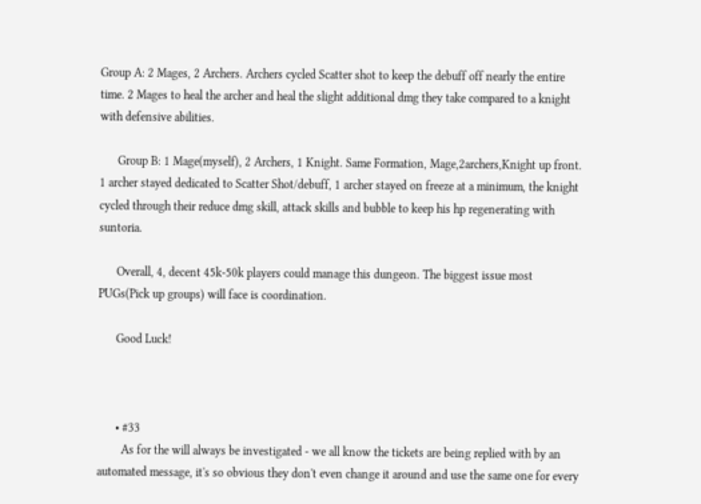Group A: 2 Mages, 2 Archers. Archers cycled Scatter shot to keep the debuff off nearly the entire time. 2 Mages to heal the archer and heal the slight additional dmg they take compared to a knight with defensive abilities.

      Group B: 1 Mage(myself), 2 Archers, 1 Knight. Same Formation, Mage,2archers,Knight up front. 1 archer stayed dedicated to Scatter Shot/debuff, 1 archer stayed on freeze at a minimum, the knight cycled through their reduce dmg skill, attack skills and bubble to keep his hp regenerating with suntoria.

      Overall, 4, decent 45k-50k players could manage this dungeon. The biggest issue most PUGs(Pick up groups) will face is coordination.

      Good Luck!



      • #33
        As for the will always be investigated - we all know the tickets are being replied with by an automated message, it's so obvious they don't even change it around and use the same one for every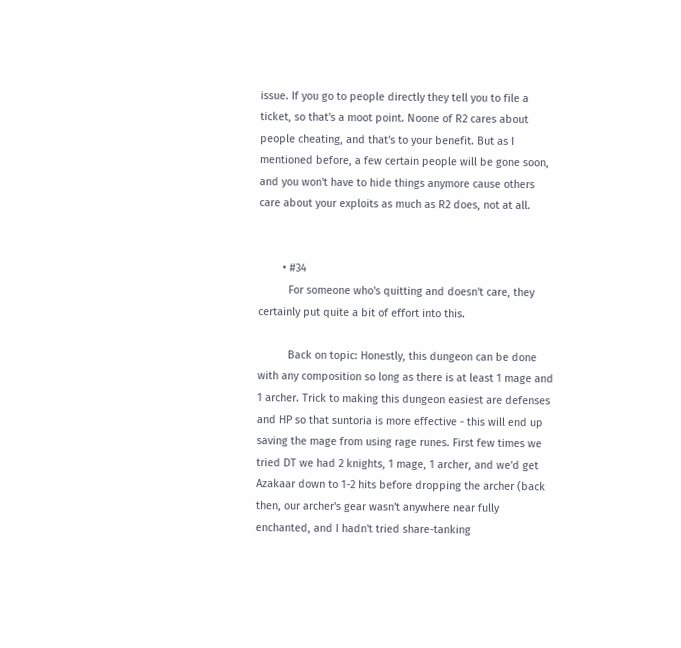issue. If you go to people directly they tell you to file a ticket, so that's a moot point. Noone of R2 cares about people cheating, and that's to your benefit. But as I mentioned before, a few certain people will be gone soon, and you won't have to hide things anymore cause others care about your exploits as much as R2 does, not at all.


        • #34
          For someone who's quitting and doesn't care, they certainly put quite a bit of effort into this.

          Back on topic: Honestly, this dungeon can be done with any composition so long as there is at least 1 mage and 1 archer. Trick to making this dungeon easiest are defenses and HP so that suntoria is more effective - this will end up saving the mage from using rage runes. First few times we tried DT we had 2 knights, 1 mage, 1 archer, and we'd get Azakaar down to 1-2 hits before dropping the archer (back then, our archer's gear wasn't anywhere near fully enchanted, and I hadn't tried share-tanking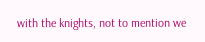with the knights, not to mention we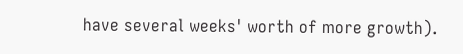have several weeks' worth of more growth).